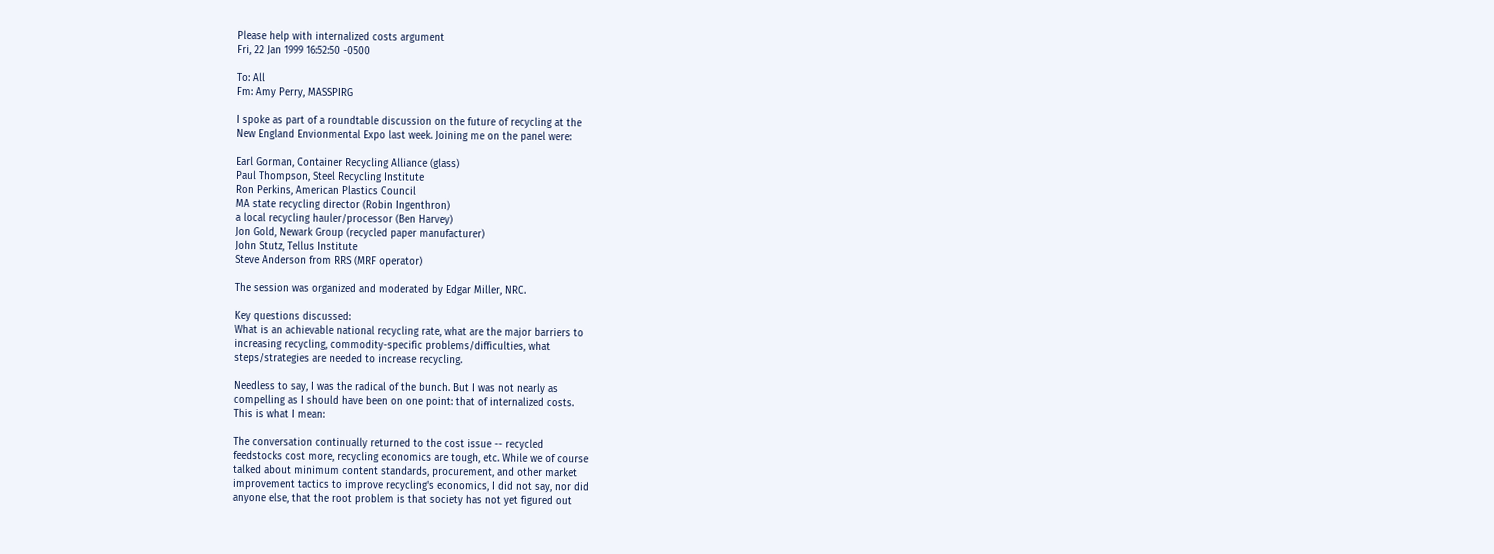Please help with internalized costs argument
Fri, 22 Jan 1999 16:52:50 -0500

To: All
Fm: Amy Perry, MASSPIRG

I spoke as part of a roundtable discussion on the future of recycling at the
New England Envionmental Expo last week. Joining me on the panel were:

Earl Gorman, Container Recycling Alliance (glass)
Paul Thompson, Steel Recycling Institute
Ron Perkins, American Plastics Council
MA state recycling director (Robin Ingenthron)
a local recycling hauler/processor (Ben Harvey)
Jon Gold, Newark Group (recycled paper manufacturer)
John Stutz, Tellus Institute
Steve Anderson from RRS (MRF operator)

The session was organized and moderated by Edgar Miller, NRC.

Key questions discussed:
What is an achievable national recycling rate, what are the major barriers to
increasing recycling, commodity-specific problems/difficulties, what
steps/strategies are needed to increase recycling.

Needless to say, I was the radical of the bunch. But I was not nearly as
compelling as I should have been on one point: that of internalized costs.
This is what I mean:

The conversation continually returned to the cost issue -- recycled
feedstocks cost more, recycling economics are tough, etc. While we of course
talked about minimum content standards, procurement, and other market
improvement tactics to improve recycling's economics, I did not say, nor did
anyone else, that the root problem is that society has not yet figured out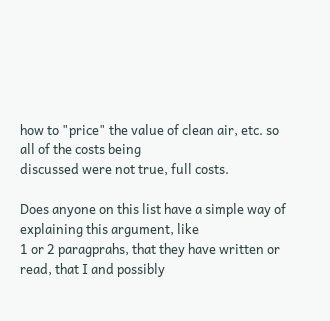how to "price" the value of clean air, etc. so all of the costs being
discussed were not true, full costs.

Does anyone on this list have a simple way of explaining this argument, like
1 or 2 paragprahs, that they have written or read, that I and possibly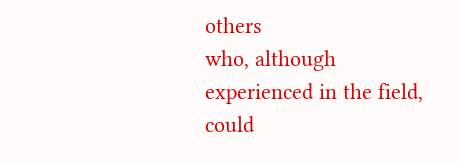others
who, although experienced in the field, could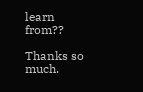learn from??

Thanks so much.